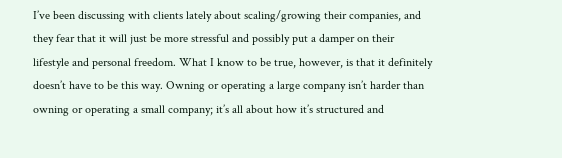I’ve been discussing with clients lately about scaling/growing their companies, and they fear that it will just be more stressful and possibly put a damper on their lifestyle and personal freedom. What I know to be true, however, is that it definitely doesn’t have to be this way. Owning or operating a large company isn’t harder than owning or operating a small company; it’s all about how it’s structured and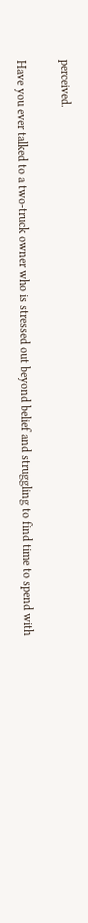perceived.

Have you ever talked to a two-truck owner who is stressed out beyond belief and struggling to find time to spend with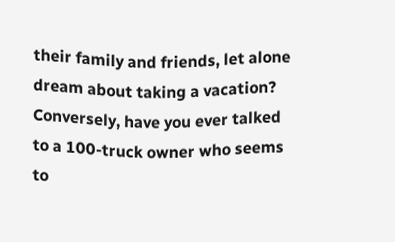their family and friends, let alone dream about taking a vacation? Conversely, have you ever talked to a 100-truck owner who seems to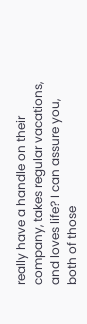really have a handle on their company, takes regular vacations, and loves life? I can assure you, both of those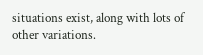situations exist, along with lots of other variations.